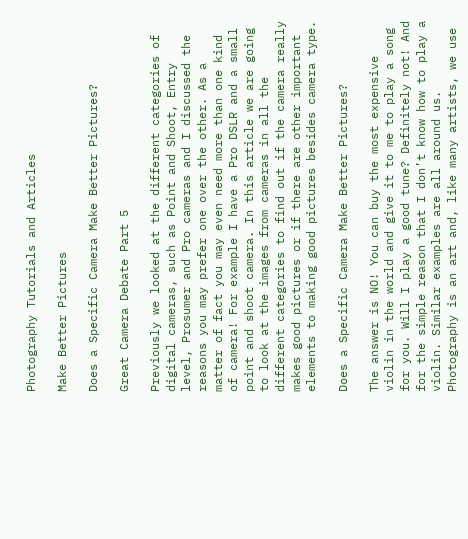Photography Tutorials and Articles

Make Better Pictures

Does a Specific Camera Make Better Pictures?

Great Camera Debate Part 5

Previously we looked at the different categories of digital cameras, such as Point and Shoot, Entry level, Prosumer and Pro cameras and I discussed the reasons you may prefer one over the other. As a matter of fact you may even need more than one kind of camera! For example I have a Pro DSLR and a small point and shoot camera. In this article we are going to look at the images from cameras in all the different categories to find out if the camera really makes good pictures or if there are other important elements to making good pictures besides camera type.

Does a Specific Camera Make Better Pictures?

The answer is NO! You can buy the most expensive violin in the world and give it to me to play a song for you. Will I play a good tune? Definitely not! And for the simple reason that I don’t know how to play a violin. Similar examples are all around us. Photography is an art and, like many artists, we use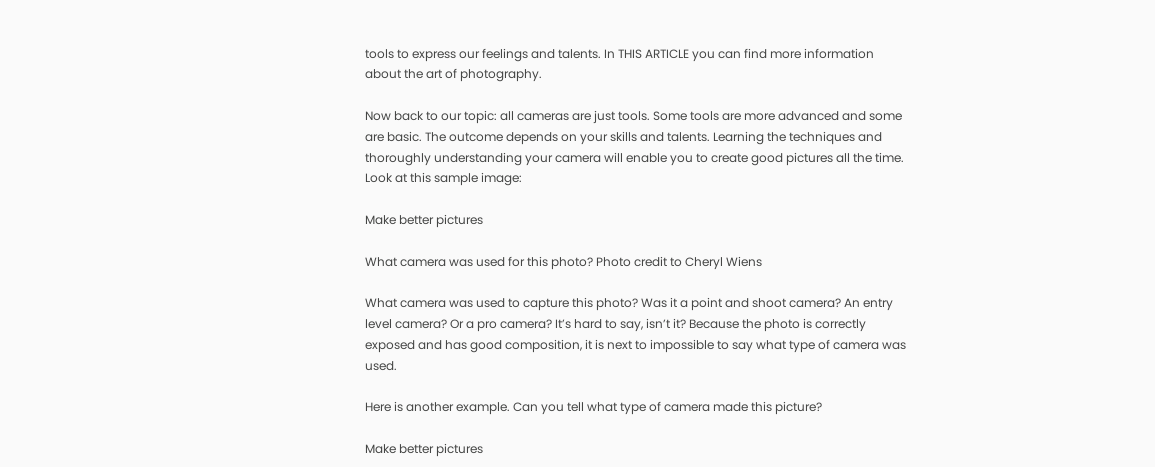tools to express our feelings and talents. In THIS ARTICLE you can find more information about the art of photography.

Now back to our topic: all cameras are just tools. Some tools are more advanced and some are basic. The outcome depends on your skills and talents. Learning the techniques and thoroughly understanding your camera will enable you to create good pictures all the time. Look at this sample image:

Make better pictures

What camera was used for this photo? Photo credit to Cheryl Wiens

What camera was used to capture this photo? Was it a point and shoot camera? An entry level camera? Or a pro camera? It’s hard to say, isn’t it? Because the photo is correctly exposed and has good composition, it is next to impossible to say what type of camera was used.

Here is another example. Can you tell what type of camera made this picture?

Make better pictures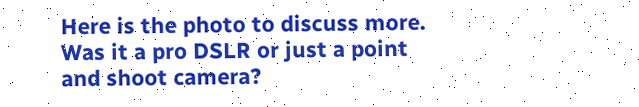Here is the photo to discuss more. Was it a pro DSLR or just a point and shoot camera?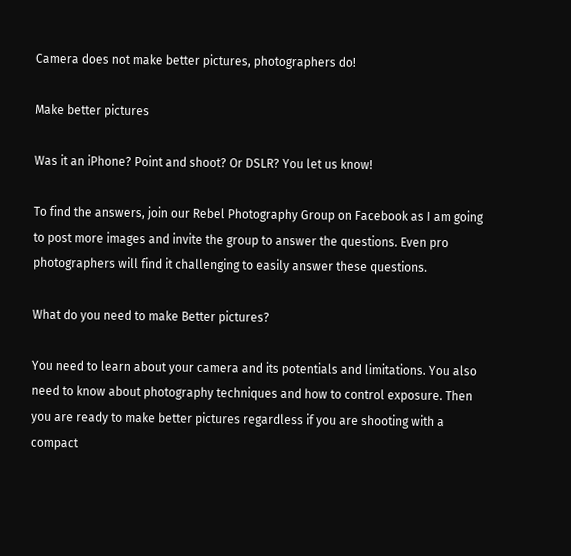Camera does not make better pictures, photographers do!

Make better pictures

Was it an iPhone? Point and shoot? Or DSLR? You let us know!

To find the answers, join our Rebel Photography Group on Facebook as I am going to post more images and invite the group to answer the questions. Even pro photographers will find it challenging to easily answer these questions.

What do you need to make Better pictures?

You need to learn about your camera and its potentials and limitations. You also need to know about photography techniques and how to control exposure. Then you are ready to make better pictures regardless if you are shooting with a compact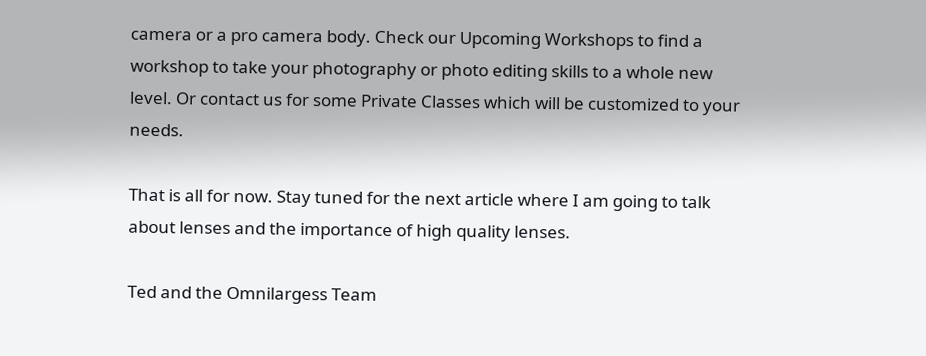camera or a pro camera body. Check our Upcoming Workshops to find a workshop to take your photography or photo editing skills to a whole new level. Or contact us for some Private Classes which will be customized to your needs.

That is all for now. Stay tuned for the next article where I am going to talk about lenses and the importance of high quality lenses.

Ted and the Omnilargess Team